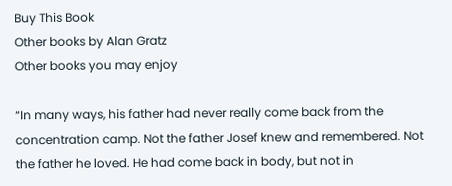Buy This Book
Other books by Alan Gratz
Other books you may enjoy

“In many ways, his father had never really come back from the concentration camp. Not the father Josef knew and remembered. Not the father he loved. He had come back in body, but not in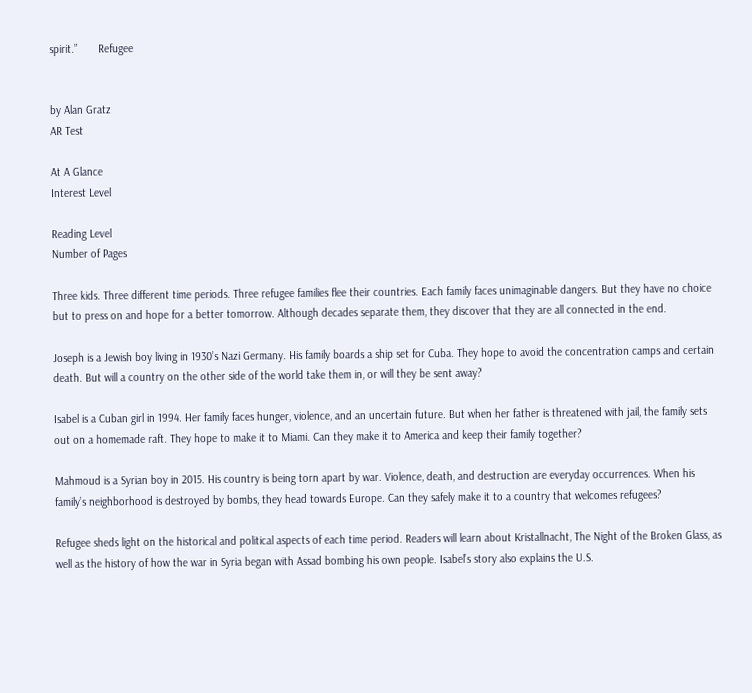spirit.”       Refugee


by Alan Gratz
AR Test

At A Glance
Interest Level

Reading Level
Number of Pages

Three kids. Three different time periods. Three refugee families flee their countries. Each family faces unimaginable dangers. But they have no choice but to press on and hope for a better tomorrow. Although decades separate them, they discover that they are all connected in the end.

Joseph is a Jewish boy living in 1930’s Nazi Germany. His family boards a ship set for Cuba. They hope to avoid the concentration camps and certain death. But will a country on the other side of the world take them in, or will they be sent away?

Isabel is a Cuban girl in 1994. Her family faces hunger, violence, and an uncertain future. But when her father is threatened with jail, the family sets out on a homemade raft. They hope to make it to Miami. Can they make it to America and keep their family together?

Mahmoud is a Syrian boy in 2015. His country is being torn apart by war. Violence, death, and destruction are everyday occurrences. When his family’s neighborhood is destroyed by bombs, they head towards Europe. Can they safely make it to a country that welcomes refugees?

Refugee sheds light on the historical and political aspects of each time period. Readers will learn about Kristallnacht, The Night of the Broken Glass, as well as the history of how the war in Syria began with Assad bombing his own people. Isabel’s story also explains the U.S.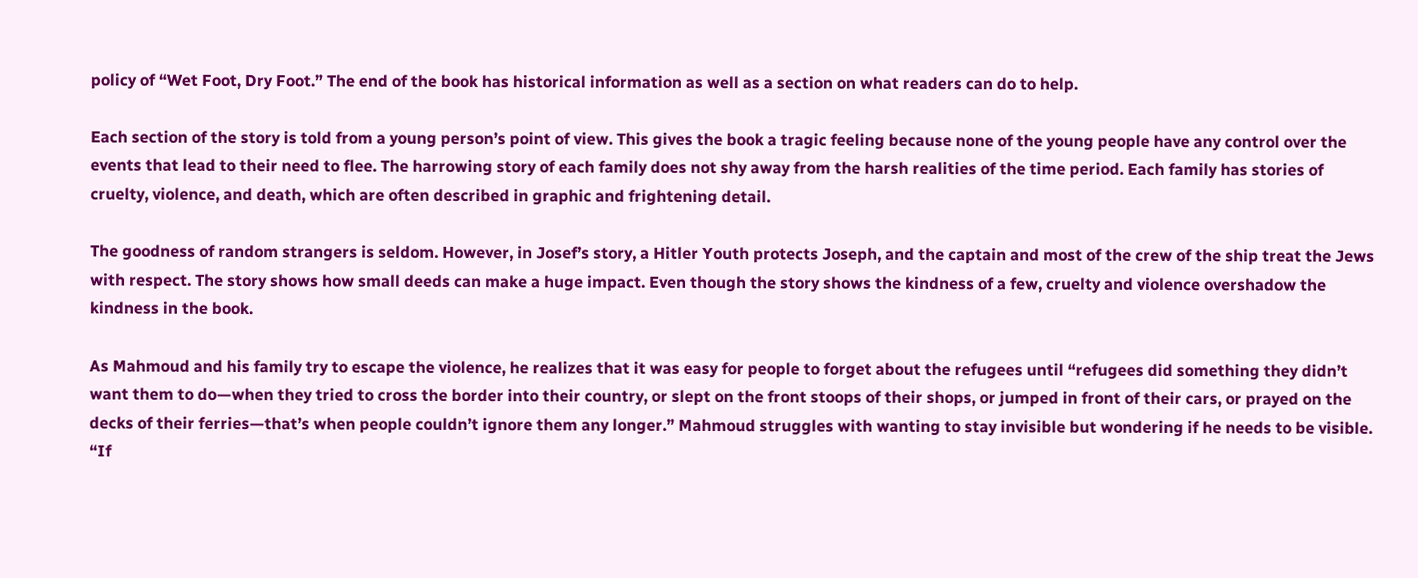policy of “Wet Foot, Dry Foot.” The end of the book has historical information as well as a section on what readers can do to help.

Each section of the story is told from a young person’s point of view. This gives the book a tragic feeling because none of the young people have any control over the events that lead to their need to flee. The harrowing story of each family does not shy away from the harsh realities of the time period. Each family has stories of cruelty, violence, and death, which are often described in graphic and frightening detail.

The goodness of random strangers is seldom. However, in Josef’s story, a Hitler Youth protects Joseph, and the captain and most of the crew of the ship treat the Jews with respect. The story shows how small deeds can make a huge impact. Even though the story shows the kindness of a few, cruelty and violence overshadow the kindness in the book.

As Mahmoud and his family try to escape the violence, he realizes that it was easy for people to forget about the refugees until “refugees did something they didn’t want them to do—when they tried to cross the border into their country, or slept on the front stoops of their shops, or jumped in front of their cars, or prayed on the decks of their ferries—that’s when people couldn’t ignore them any longer.” Mahmoud struggles with wanting to stay invisible but wondering if he needs to be visible. “If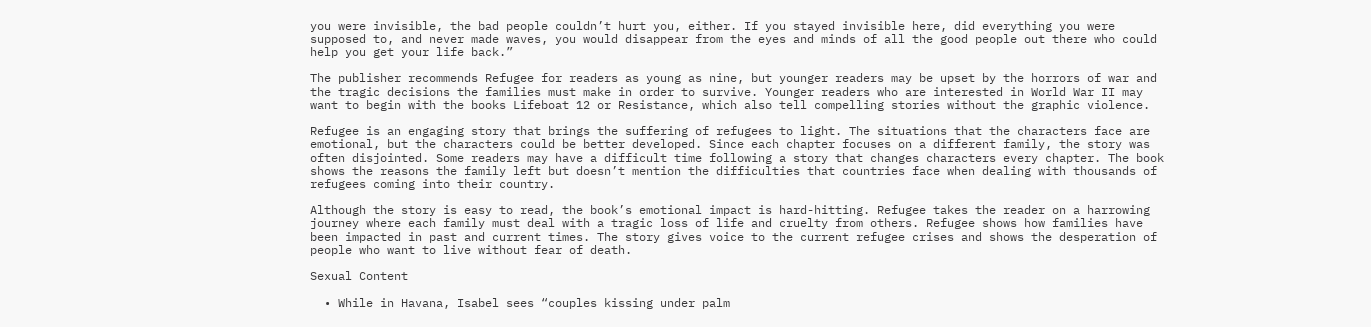you were invisible, the bad people couldn’t hurt you, either. If you stayed invisible here, did everything you were supposed to, and never made waves, you would disappear from the eyes and minds of all the good people out there who could help you get your life back.”

The publisher recommends Refugee for readers as young as nine, but younger readers may be upset by the horrors of war and the tragic decisions the families must make in order to survive. Younger readers who are interested in World War II may want to begin with the books Lifeboat 12 or Resistance, which also tell compelling stories without the graphic violence.

Refugee is an engaging story that brings the suffering of refugees to light. The situations that the characters face are emotional, but the characters could be better developed. Since each chapter focuses on a different family, the story was often disjointed. Some readers may have a difficult time following a story that changes characters every chapter. The book shows the reasons the family left but doesn’t mention the difficulties that countries face when dealing with thousands of refugees coming into their country.

Although the story is easy to read, the book’s emotional impact is hard-hitting. Refugee takes the reader on a harrowing journey where each family must deal with a tragic loss of life and cruelty from others. Refugee shows how families have been impacted in past and current times. The story gives voice to the current refugee crises and shows the desperation of people who want to live without fear of death.

Sexual Content

  • While in Havana, Isabel sees “couples kissing under palm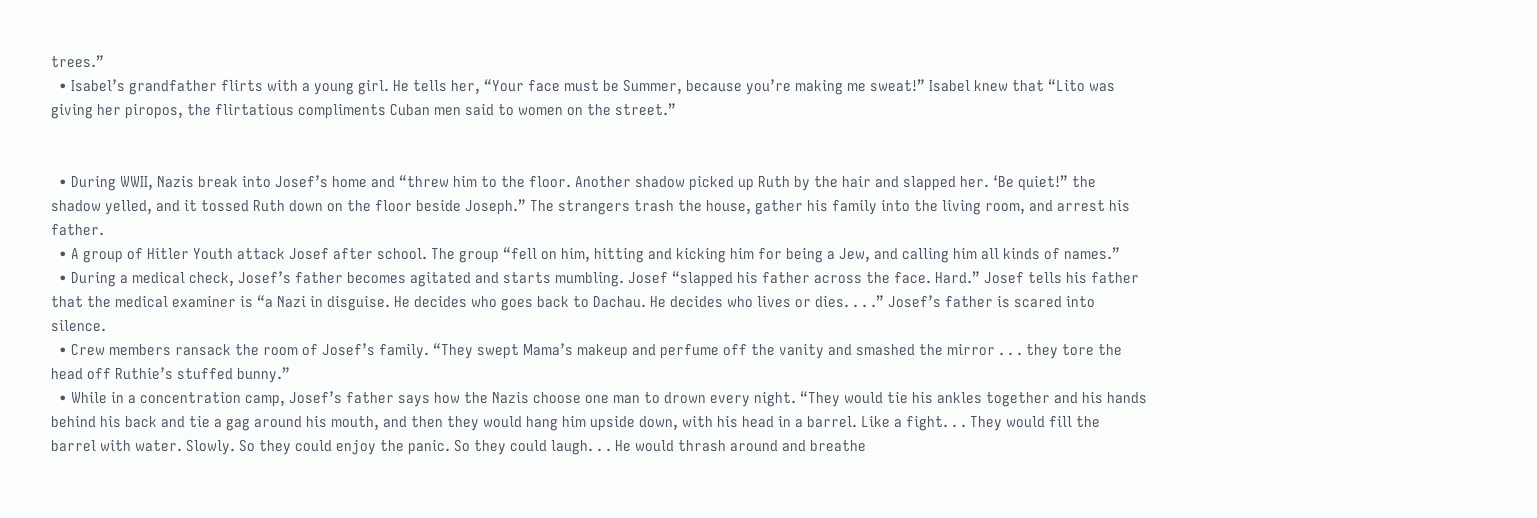trees.”
  • Isabel’s grandfather flirts with a young girl. He tells her, “Your face must be Summer, because you’re making me sweat!” Isabel knew that “Lito was giving her piropos, the flirtatious compliments Cuban men said to women on the street.”


  • During WWII, Nazis break into Josef’s home and “threw him to the floor. Another shadow picked up Ruth by the hair and slapped her. ‘Be quiet!” the shadow yelled, and it tossed Ruth down on the floor beside Joseph.” The strangers trash the house, gather his family into the living room, and arrest his father.
  • A group of Hitler Youth attack Josef after school. The group “fell on him, hitting and kicking him for being a Jew, and calling him all kinds of names.”
  • During a medical check, Josef’s father becomes agitated and starts mumbling. Josef “slapped his father across the face. Hard.” Josef tells his father that the medical examiner is “a Nazi in disguise. He decides who goes back to Dachau. He decides who lives or dies. . . .” Josef’s father is scared into silence.
  • Crew members ransack the room of Josef’s family. “They swept Mama’s makeup and perfume off the vanity and smashed the mirror . . . they tore the head off Ruthie’s stuffed bunny.”
  • While in a concentration camp, Josef’s father says how the Nazis choose one man to drown every night. “They would tie his ankles together and his hands behind his back and tie a gag around his mouth, and then they would hang him upside down, with his head in a barrel. Like a fight. . . They would fill the barrel with water. Slowly. So they could enjoy the panic. So they could laugh. . . He would thrash around and breathe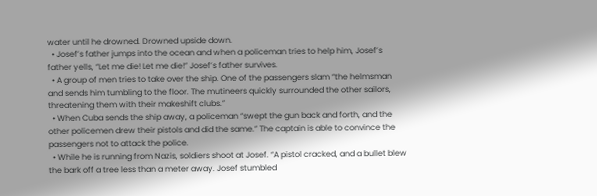water until he drowned. Drowned upside down.
  • Josef’s father jumps into the ocean and when a policeman tries to help him, Josef’s father yells, “Let me die! Let me die!” Josef’s father survives.
  • A group of men tries to take over the ship. One of the passengers slam “the helmsman and sends him tumbling to the floor. The mutineers quickly surrounded the other sailors, threatening them with their makeshift clubs.”
  • When Cuba sends the ship away, a policeman “swept the gun back and forth, and the other policemen drew their pistols and did the same.” The captain is able to convince the passengers not to attack the police.
  • While he is running from Nazis, soldiers shoot at Josef. “A pistol cracked, and a bullet blew the bark off a tree less than a meter away. Josef stumbled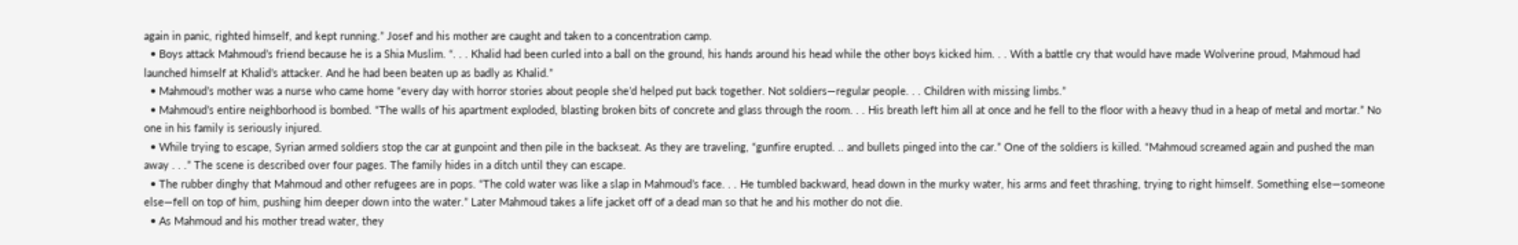again in panic, righted himself, and kept running.” Josef and his mother are caught and taken to a concentration camp.
  • Boys attack Mahmoud’s friend because he is a Shia Muslim. “. . . Khalid had been curled into a ball on the ground, his hands around his head while the other boys kicked him. . . With a battle cry that would have made Wolverine proud, Mahmoud had launched himself at Khalid’s attacker. And he had been beaten up as badly as Khalid.”
  • Mahmoud’s mother was a nurse who came home “every day with horror stories about people she’d helped put back together. Not soldiers—regular people. . . Children with missing limbs.”
  • Mahmoud’s entire neighborhood is bombed. “The walls of his apartment exploded, blasting broken bits of concrete and glass through the room. . . His breath left him all at once and he fell to the floor with a heavy thud in a heap of metal and mortar.” No one in his family is seriously injured.
  • While trying to escape, Syrian armed soldiers stop the car at gunpoint and then pile in the backseat. As they are traveling, “gunfire erupted. .. and bullets pinged into the car.” One of the soldiers is killed. “Mahmoud screamed again and pushed the man away . . .” The scene is described over four pages. The family hides in a ditch until they can escape.
  • The rubber dinghy that Mahmoud and other refugees are in pops. “The cold water was like a slap in Mahmoud’s face. . . He tumbled backward, head down in the murky water, his arms and feet thrashing, trying to right himself. Something else—someone else—fell on top of him, pushing him deeper down into the water.” Later Mahmoud takes a life jacket off of a dead man so that he and his mother do not die.
  • As Mahmoud and his mother tread water, they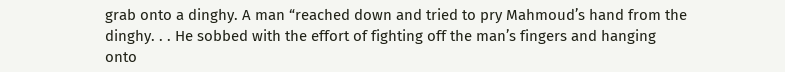grab onto a dinghy. A man “reached down and tried to pry Mahmoud’s hand from the dinghy. . . He sobbed with the effort of fighting off the man’s fingers and hanging onto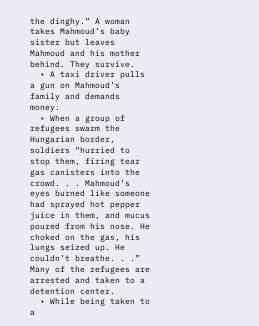the dinghy.” A woman takes Mahmoud’s baby sister but leaves Mahmoud and his mother behind. They survive.
  • A taxi driver pulls a gun on Mahmoud’s family and demands money.
  • When a group of refugees swarm the Hungarian border, soldiers “hurried to stop them, firing tear gas canisters into the crowd. . . Mahmoud’s eyes burned like someone had sprayed hot pepper juice in them, and mucus poured from his nose. He choked on the gas, his lungs seized up. He couldn’t breathe. . .”  Many of the refugees are arrested and taken to a detention center.
  • While being taken to a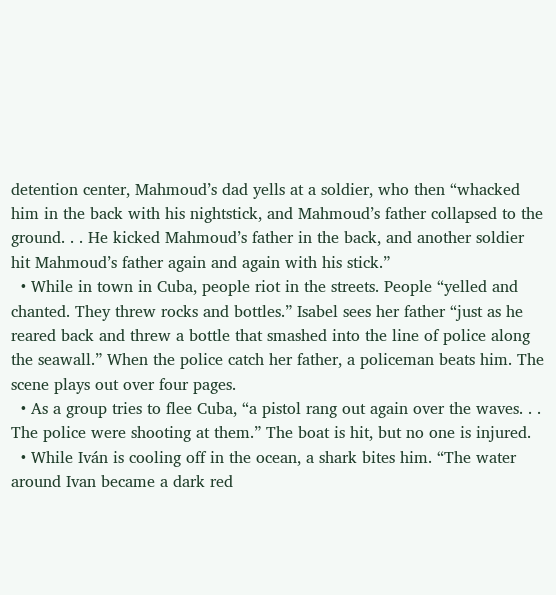detention center, Mahmoud’s dad yells at a soldier, who then “whacked him in the back with his nightstick, and Mahmoud’s father collapsed to the ground. . . He kicked Mahmoud’s father in the back, and another soldier hit Mahmoud’s father again and again with his stick.”
  • While in town in Cuba, people riot in the streets. People “yelled and chanted. They threw rocks and bottles.” Isabel sees her father “just as he reared back and threw a bottle that smashed into the line of police along the seawall.” When the police catch her father, a policeman beats him. The scene plays out over four pages.
  • As a group tries to flee Cuba, “a pistol rang out again over the waves. . . The police were shooting at them.” The boat is hit, but no one is injured.
  • While Iván is cooling off in the ocean, a shark bites him. “The water around Ivan became a dark red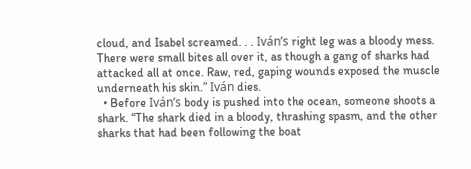cloud, and Isabel screamed. . . Iván’s right leg was a bloody mess. There were small bites all over it, as though a gang of sharks had attacked all at once. Raw, red, gaping wounds exposed the muscle underneath his skin.” Iván dies.
  • Before Iván’s body is pushed into the ocean, someone shoots a shark. “The shark died in a bloody, thrashing spasm, and the other sharks that had been following the boat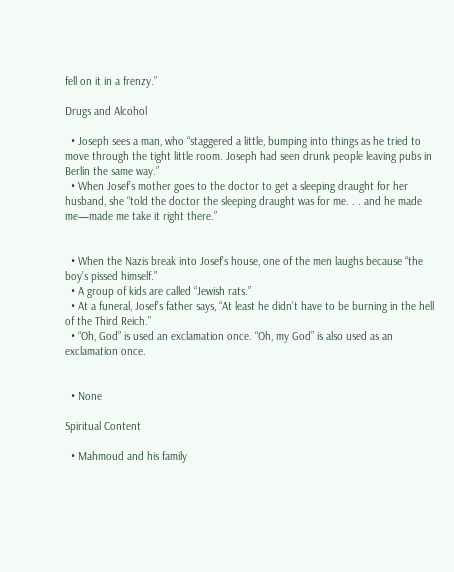fell on it in a frenzy.”

Drugs and Alcohol

  • Joseph sees a man, who “staggered a little, bumping into things as he tried to move through the tight little room. Joseph had seen drunk people leaving pubs in Berlin the same way.”
  • When Josef’s mother goes to the doctor to get a sleeping draught for her husband, she “told the doctor the sleeping draught was for me. . . and he made me—made me take it right there.”


  • When the Nazis break into Josef’s house, one of the men laughs because “the boy’s pissed himself.”
  • A group of kids are called “Jewish rats.”
  • At a funeral, Josef’s father says, “At least he didn’t have to be burning in the hell of the Third Reich.”
  • “Oh, God” is used an exclamation once. “Oh, my God” is also used as an exclamation once.


  • None

Spiritual Content

  • Mahmoud and his family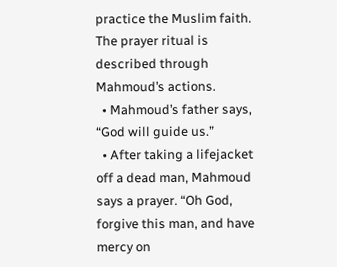practice the Muslim faith. The prayer ritual is described through Mahmoud’s actions.
  • Mahmoud’s father says, “God will guide us.”
  • After taking a lifejacket off a dead man, Mahmoud says a prayer. “Oh God, forgive this man, and have mercy on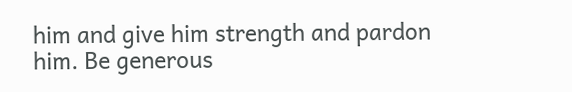him and give him strength and pardon him. Be generous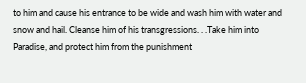to him and cause his entrance to be wide and wash him with water and snow and hail. Cleanse him of his transgressions. . .Take him into Paradise, and protect him from the punishment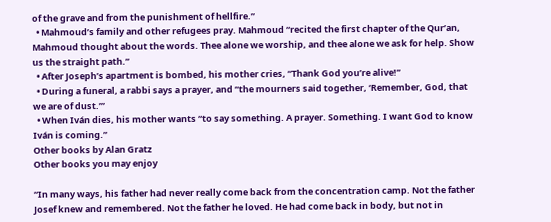of the grave and from the punishment of hellfire.”
  • Mahmoud’s family and other refugees pray. Mahmoud “recited the first chapter of the Qur’an, Mahmoud thought about the words. Thee alone we worship, and thee alone we ask for help. Show us the straight path.”
  • After Joseph’s apartment is bombed, his mother cries, “Thank God you’re alive!”
  • During a funeral, a rabbi says a prayer, and “the mourners said together, ‘Remember, God, that we are of dust.’”
  • When Iván dies, his mother wants “to say something. A prayer. Something. I want God to know Iván is coming.”
Other books by Alan Gratz
Other books you may enjoy

“In many ways, his father had never really come back from the concentration camp. Not the father Josef knew and remembered. Not the father he loved. He had come back in body, but not in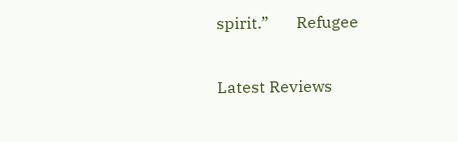spirit.”       Refugee

Latest Reviews